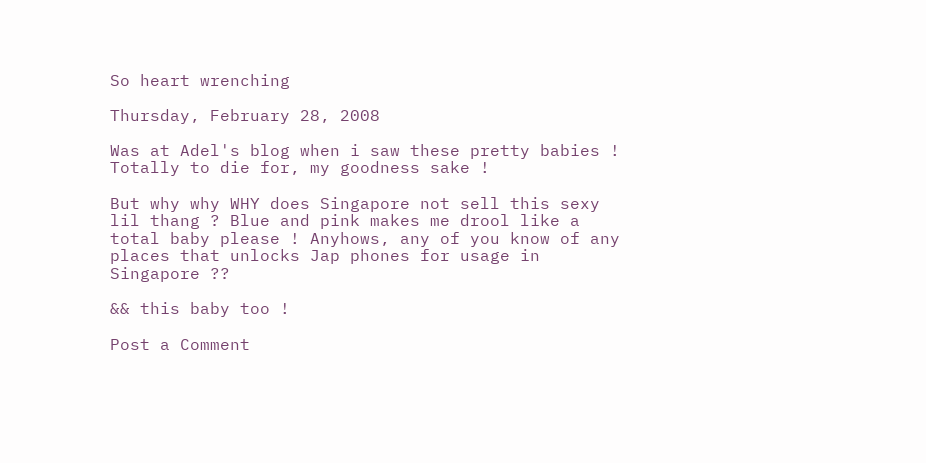So heart wrenching

Thursday, February 28, 2008

Was at Adel's blog when i saw these pretty babies ! Totally to die for, my goodness sake !

But why why WHY does Singapore not sell this sexy lil thang ? Blue and pink makes me drool like a total baby please ! Anyhows, any of you know of any places that unlocks Jap phones for usage in Singapore ??

&& this baby too !

Post a Comment